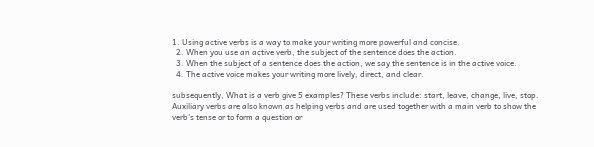1. Using active verbs is a way to make your writing more powerful and concise.
  2. When you use an active verb, the subject of the sentence does the action.
  3. When the subject of a sentence does the action, we say the sentence is in the active voice.
  4. The active voice makes your writing more lively, direct, and clear.

subsequently, What is a verb give 5 examples? These verbs include: start, leave, change, live, stop. Auxiliary verbs are also known as helping verbs and are used together with a main verb to show the verb’s tense or to form a question or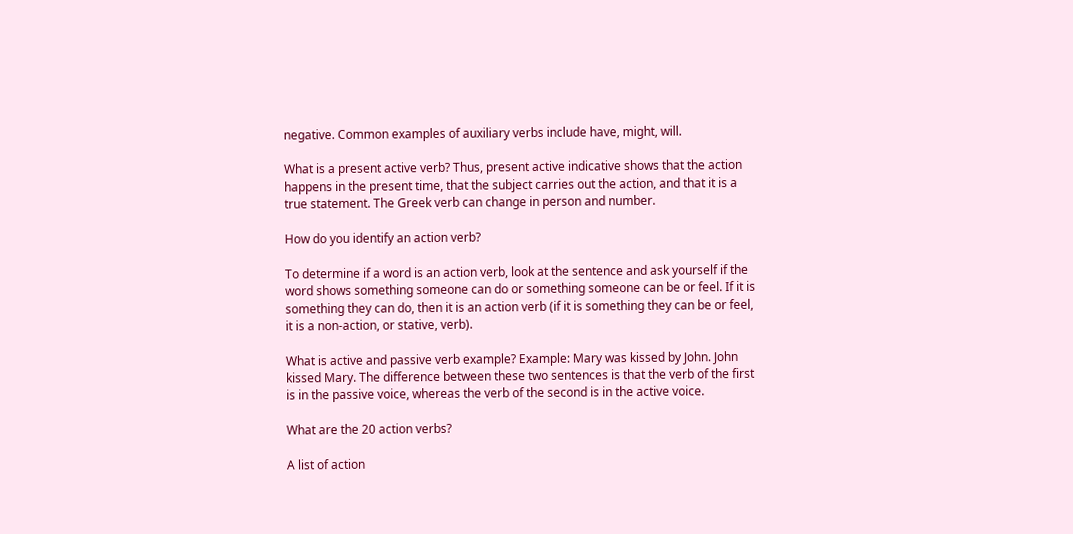negative. Common examples of auxiliary verbs include have, might, will.

What is a present active verb? Thus, present active indicative shows that the action happens in the present time, that the subject carries out the action, and that it is a true statement. The Greek verb can change in person and number.

How do you identify an action verb?

To determine if a word is an action verb, look at the sentence and ask yourself if the word shows something someone can do or something someone can be or feel. If it is something they can do, then it is an action verb (if it is something they can be or feel, it is a non-action, or stative, verb).

What is active and passive verb example? Example: Mary was kissed by John. John kissed Mary. The difference between these two sentences is that the verb of the first is in the passive voice, whereas the verb of the second is in the active voice.

What are the 20 action verbs?

A list of action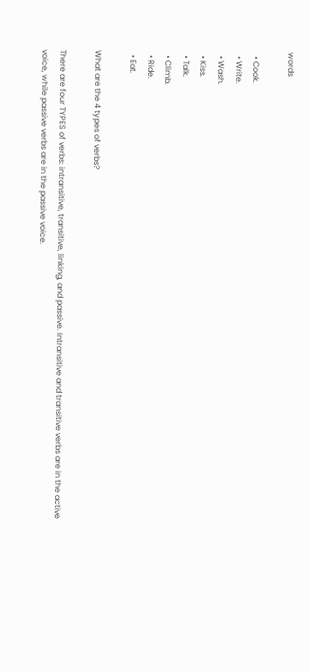words

  • Cook.
  • Write.
  • Wash.
  • Kiss.
  • Talk.
  • Climb.
  • Ride.
  • Eat.

What are the 4 types of verbs?

There are four TYPES of verbs: intransitive, transitive, linking, and passive. Intransitive and transitive verbs are in the active voice, while passive verbs are in the passive voice.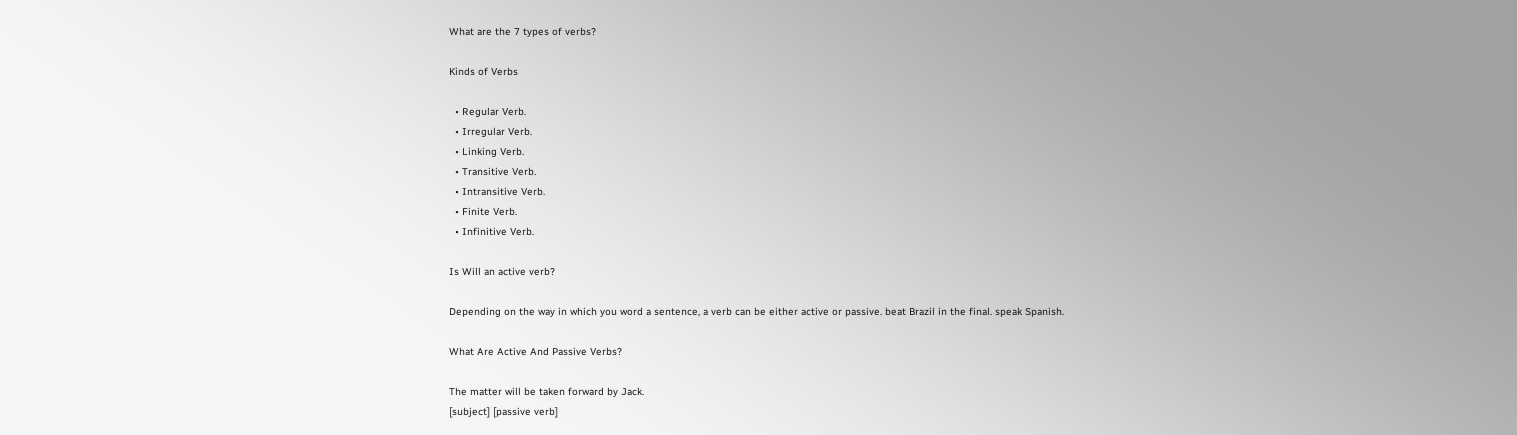What are the 7 types of verbs?

Kinds of Verbs

  • Regular Verb.
  • Irregular Verb.
  • Linking Verb.
  • Transitive Verb.
  • Intransitive Verb.
  • Finite Verb.
  • Infinitive Verb.

Is Will an active verb?

Depending on the way in which you word a sentence, a verb can be either active or passive. beat Brazil in the final. speak Spanish.

What Are Active And Passive Verbs?

The matter will be taken forward by Jack.
[subject] [passive verb]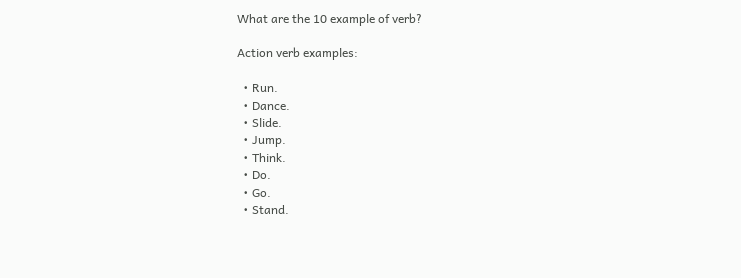What are the 10 example of verb?

Action verb examples:

  • Run.
  • Dance.
  • Slide.
  • Jump.
  • Think.
  • Do.
  • Go.
  • Stand.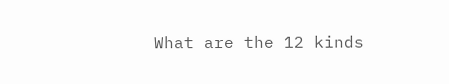What are the 12 kinds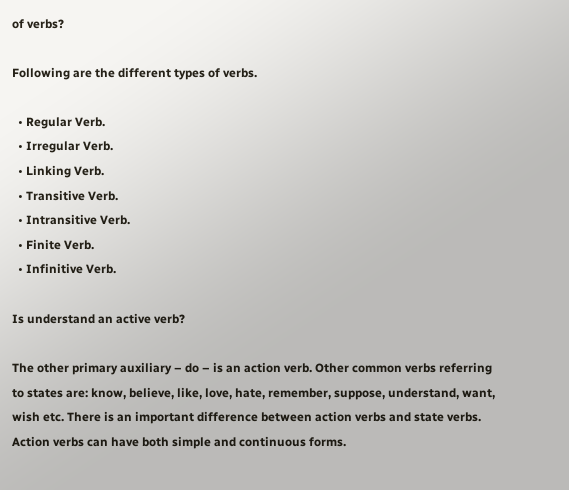of verbs?

Following are the different types of verbs.

  • Regular Verb.
  • Irregular Verb.
  • Linking Verb.
  • Transitive Verb.
  • Intransitive Verb.
  • Finite Verb.
  • Infinitive Verb.

Is understand an active verb?

The other primary auxiliary – do – is an action verb. Other common verbs referring to states are: know, believe, like, love, hate, remember, suppose, understand, want, wish etc. There is an important difference between action verbs and state verbs. Action verbs can have both simple and continuous forms.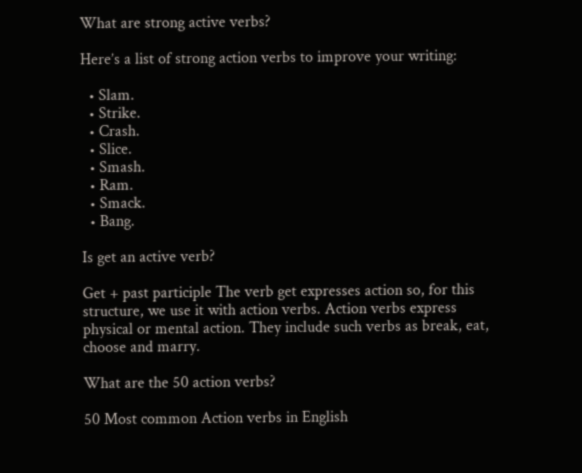What are strong active verbs?

Here’s a list of strong action verbs to improve your writing:

  • Slam.
  • Strike.
  • Crash.
  • Slice.
  • Smash.
  • Ram.
  • Smack.
  • Bang.

Is get an active verb?

Get + past participle The verb get expresses action so, for this structure, we use it with action verbs. Action verbs express physical or mental action. They include such verbs as break, eat, choose and marry.

What are the 50 action verbs?

50 Most common Action verbs in English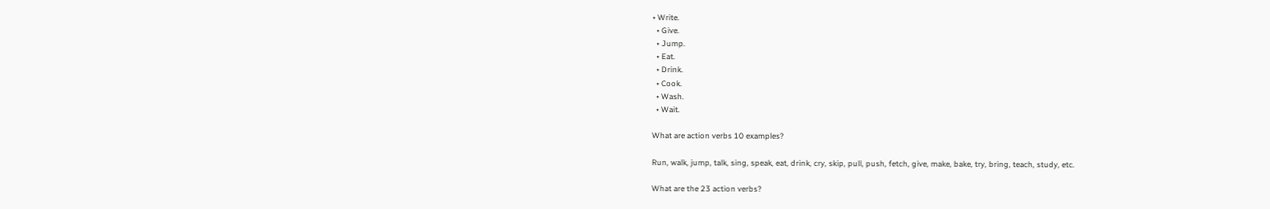• Write.
  • Give.
  • Jump.
  • Eat.
  • Drink.
  • Cook.
  • Wash.
  • Wait.

What are action verbs 10 examples?

Run, walk, jump, talk, sing, speak, eat, drink, cry, skip, pull, push, fetch, give, make, bake, try, bring, teach, study, etc.

What are the 23 action verbs?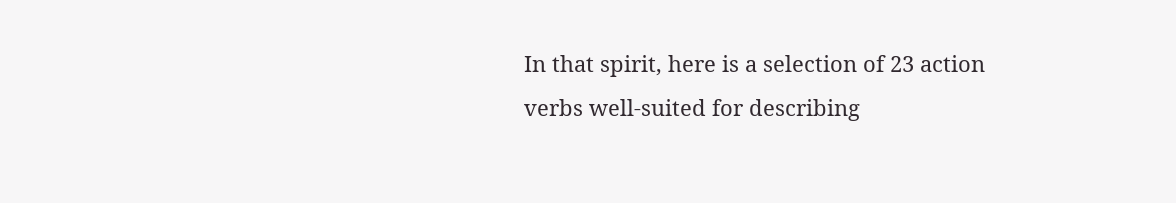In that spirit, here is a selection of 23 action verbs well-suited for describing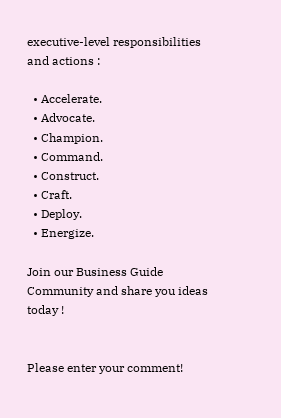executive-level responsibilities and actions :

  • Accelerate.
  • Advocate.
  • Champion.
  • Command.
  • Construct.
  • Craft.
  • Deploy.
  • Energize.

Join our Business Guide Community and share you ideas today !


Please enter your comment!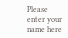Please enter your name here